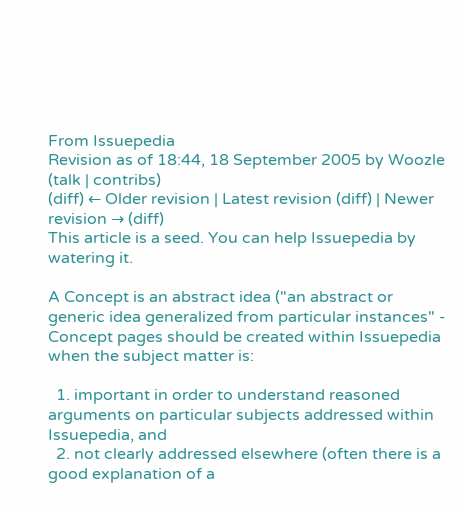From Issuepedia
Revision as of 18:44, 18 September 2005 by Woozle (talk | contribs)
(diff) ← Older revision | Latest revision (diff) | Newer revision → (diff)
This article is a seed. You can help Issuepedia by watering it.

A Concept is an abstract idea ("an abstract or generic idea generalized from particular instances" - Concept pages should be created within Issuepedia when the subject matter is:

  1. important in order to understand reasoned arguments on particular subjects addressed within Issuepedia, and
  2. not clearly addressed elsewhere (often there is a good explanation of a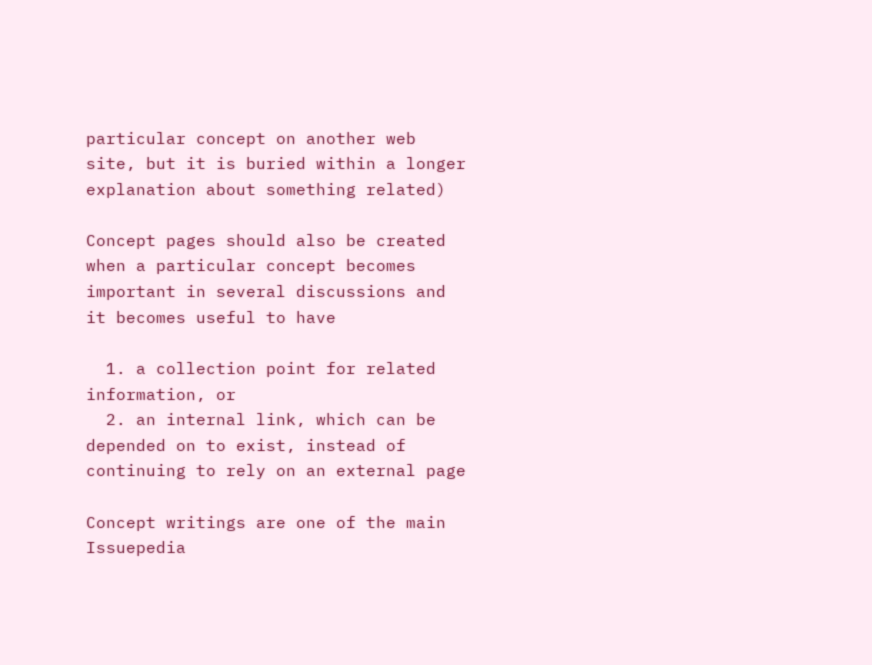particular concept on another web site, but it is buried within a longer explanation about something related)

Concept pages should also be created when a particular concept becomes important in several discussions and it becomes useful to have

  1. a collection point for related information, or
  2. an internal link, which can be depended on to exist, instead of continuing to rely on an external page

Concept writings are one of the main Issuepedia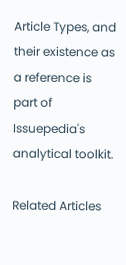Article Types, and their existence as a reference is part of Issuepedia's analytical toolkit.

Related Articles